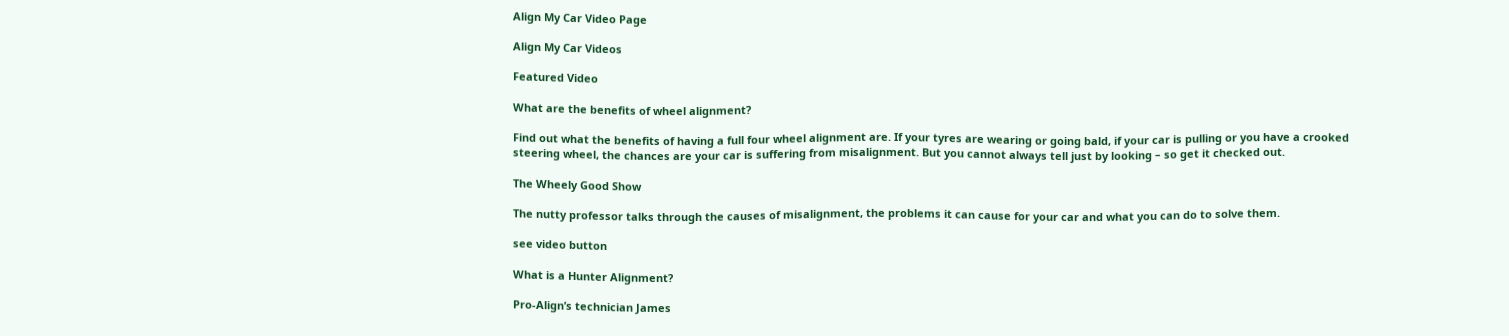Align My Car Video Page

Align My Car Videos

Featured Video

What are the benefits of wheel alignment?

Find out what the benefits of having a full four wheel alignment are. If your tyres are wearing or going bald, if your car is pulling or you have a crooked steering wheel, the chances are your car is suffering from misalignment. But you cannot always tell just by looking – so get it checked out.

The Wheely Good Show

The nutty professor talks through the causes of misalignment, the problems it can cause for your car and what you can do to solve them.

see video button

What is a Hunter Alignment?

Pro-Align’s technician James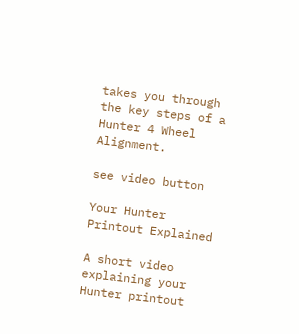takes you through the key steps of a Hunter 4 Wheel Alignment.

see video button

Your Hunter Printout Explained

A short video explaining your Hunter printout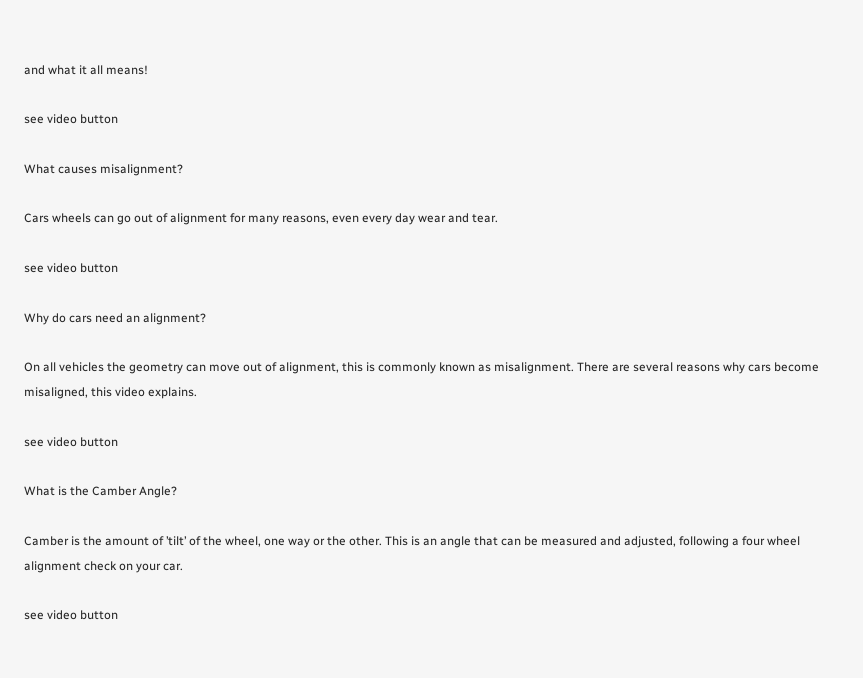and what it all means!

see video button

What causes misalignment?

Cars wheels can go out of alignment for many reasons, even every day wear and tear.

see video button

Why do cars need an alignment?

On all vehicles the geometry can move out of alignment, this is commonly known as misalignment. There are several reasons why cars become misaligned, this video explains.

see video button

What is the Camber Angle?

Camber is the amount of ’tilt’ of the wheel, one way or the other. This is an angle that can be measured and adjusted, following a four wheel alignment check on your car.

see video button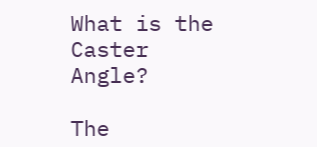What is the Caster Angle?

The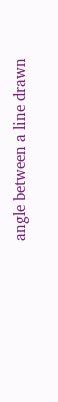angle between a line drawn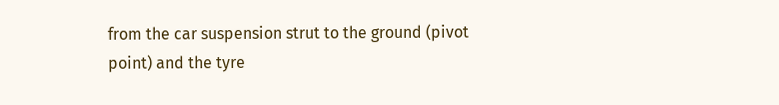from the car suspension strut to the ground (pivot point) and the tyre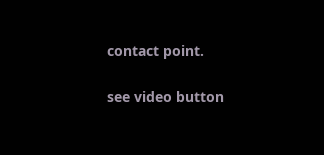contact point.

see video button